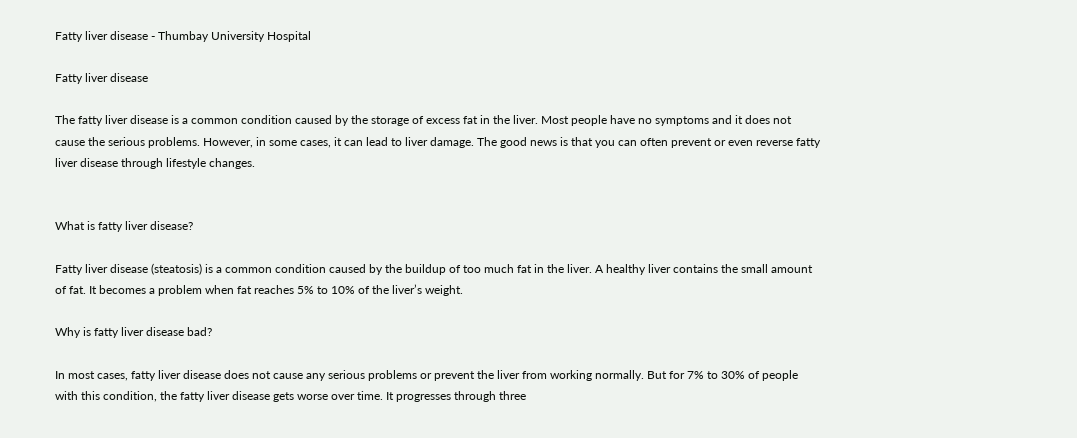Fatty liver disease - Thumbay University Hospital

Fatty liver disease

The fatty liver disease is a common condition caused by the storage of excess fat in the liver. Most people have no symptoms and it does not cause the serious problems. However, in some cases, it can lead to liver damage. The good news is that you can often prevent or even reverse fatty liver disease through lifestyle changes.


What is fatty liver disease?

Fatty liver disease (steatosis) is a common condition caused by the buildup of too much fat in the liver. A healthy liver contains the small amount of fat. It becomes a problem when fat reaches 5% to 10% of the liver’s weight.

Why is fatty liver disease bad?

In most cases, fatty liver disease does not cause any serious problems or prevent the liver from working normally. But for 7% to 30% of people with this condition, the fatty liver disease gets worse over time. It progresses through three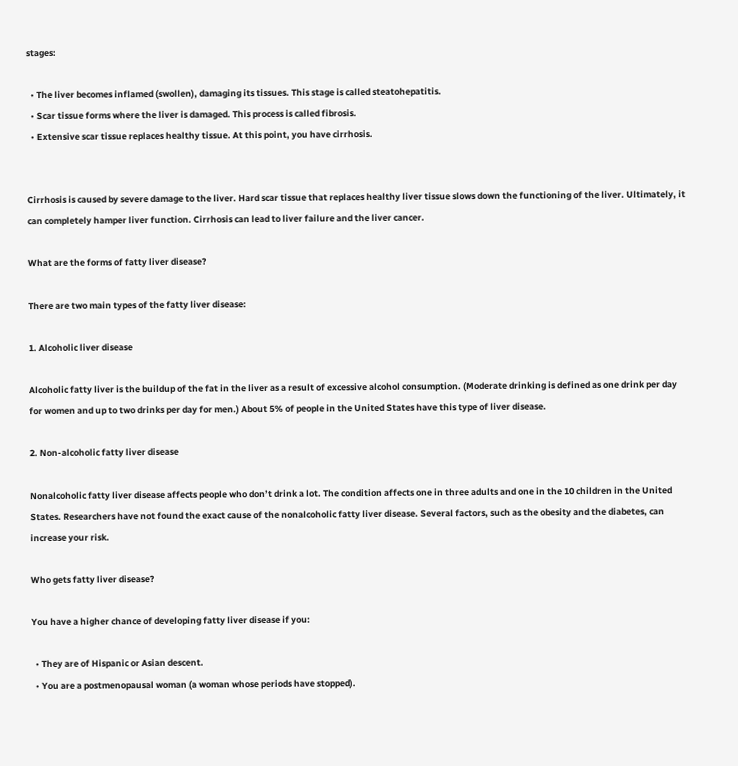stages:

  • The liver becomes inflamed (swollen), damaging its tissues. This stage is called steatohepatitis.
  • Scar tissue forms where the liver is damaged. This process is called fibrosis.
  • Extensive scar tissue replaces healthy tissue. At this point, you have cirrhosis.


Cirrhosis is caused by severe damage to the liver. Hard scar tissue that replaces healthy liver tissue slows down the functioning of the liver. Ultimately, it can completely hamper liver function. Cirrhosis can lead to liver failure and the liver cancer.

What are the forms of fatty liver disease?

There are two main types of the fatty liver disease:

1. Alcoholic liver disease

Alcoholic fatty liver is the buildup of the fat in the liver as a result of excessive alcohol consumption. (Moderate drinking is defined as one drink per day for women and up to two drinks per day for men.) About 5% of people in the United States have this type of liver disease.

2. Non-alcoholic fatty liver disease

Nonalcoholic fatty liver disease affects people who don’t drink a lot. The condition affects one in three adults and one in the 10 children in the United States. Researchers have not found the exact cause of the nonalcoholic fatty liver disease. Several factors, such as the obesity and the diabetes, can increase your risk.

Who gets fatty liver disease?

You have a higher chance of developing fatty liver disease if you:

  • They are of Hispanic or Asian descent.
  • You are a postmenopausal woman (a woman whose periods have stopped).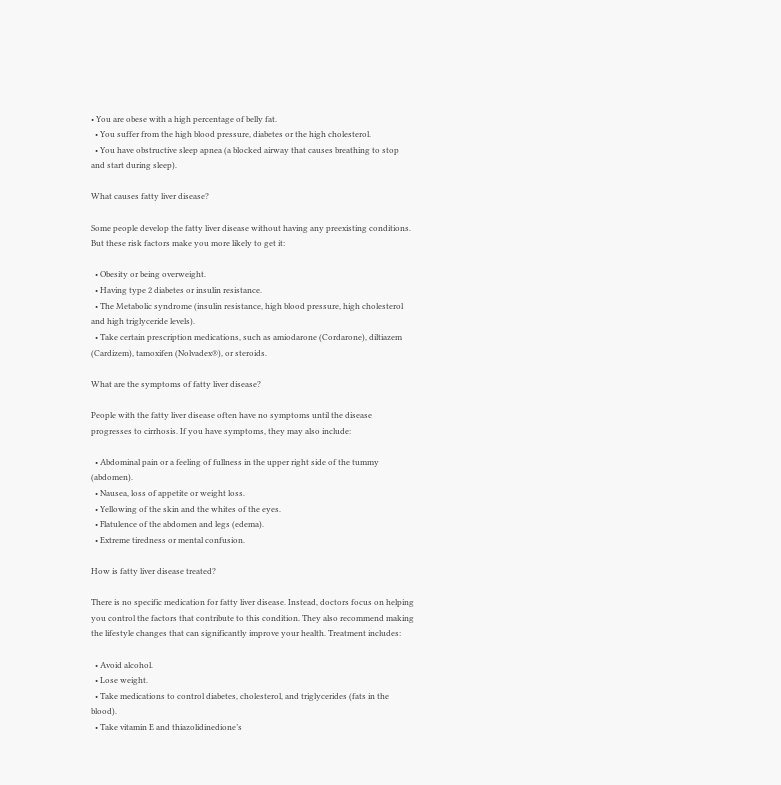• You are obese with a high percentage of belly fat.
  • You suffer from the high blood pressure, diabetes or the high cholesterol.
  • You have obstructive sleep apnea (a blocked airway that causes breathing to stop and start during sleep).

What causes fatty liver disease?

Some people develop the fatty liver disease without having any preexisting conditions. But these risk factors make you more likely to get it:

  • Obesity or being overweight.
  • Having type 2 diabetes or insulin resistance.
  • The Metabolic syndrome (insulin resistance, high blood pressure, high cholesterol and high triglyceride levels).
  • Take certain prescription medications, such as amiodarone (Cordarone), diltiazem (Cardizem), tamoxifen (Nolvadex®), or steroids.

What are the symptoms of fatty liver disease?

People with the fatty liver disease often have no symptoms until the disease progresses to cirrhosis. If you have symptoms, they may also include:

  • Abdominal pain or a feeling of fullness in the upper right side of the tummy (abdomen).
  • Nausea, loss of appetite or weight loss.
  • Yellowing of the skin and the whites of the eyes.
  • Flatulence of the abdomen and legs (edema).
  • Extreme tiredness or mental confusion.

How is fatty liver disease treated?

There is no specific medication for fatty liver disease. Instead, doctors focus on helping you control the factors that contribute to this condition. They also recommend making the lifestyle changes that can significantly improve your health. Treatment includes:

  • Avoid alcohol.
  • Lose weight.
  • Take medications to control diabetes, cholesterol, and triglycerides (fats in the blood).
  • Take vitamin E and thiazolidinedione’s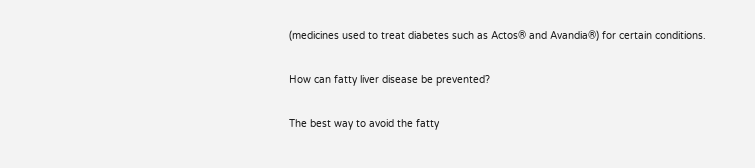(medicines used to treat diabetes such as Actos® and Avandia®) for certain conditions.

How can fatty liver disease be prevented?

The best way to avoid the fatty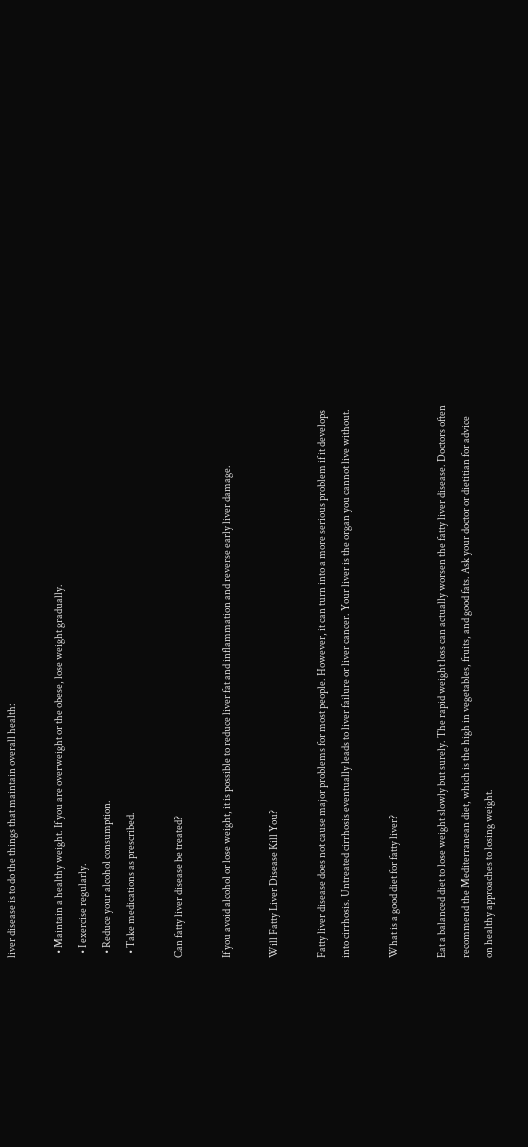liver disease is to do the things that maintain overall health:

  • Maintain a healthy weight. If you are overweight or the obese, lose weight gradually.
  • I exercise regularly.
  • Reduce your alcohol consumption.
  • Take medications as prescribed.

Can fatty liver disease be treated?

If you avoid alcohol or lose weight, it is possible to reduce liver fat and inflammation and reverse early liver damage.

Will Fatty Liver Disease Kill You?

Fatty liver disease does not cause major problems for most people. However, it can turn into a more serious problem if it develops into cirrhosis. Untreated cirrhosis eventually leads to liver failure or liver cancer. Your liver is the organ you cannot live without.

What is a good diet for fatty liver?

Eat a balanced diet to lose weight slowly but surely. The rapid weight loss can actually worsen the fatty liver disease. Doctors often recommend the Mediterranean diet, which is the high in vegetables, fruits, and good fats. Ask your doctor or dietitian for advice on healthy approaches to losing weight.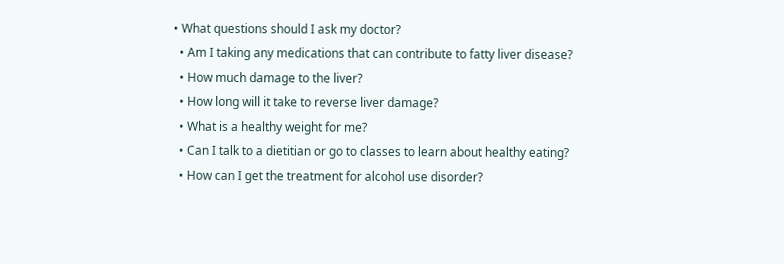• What questions should I ask my doctor?
  • Am I taking any medications that can contribute to fatty liver disease?
  • How much damage to the liver?
  • How long will it take to reverse liver damage?
  • What is a healthy weight for me?
  • Can I talk to a dietitian or go to classes to learn about healthy eating?
  • How can I get the treatment for alcohol use disorder?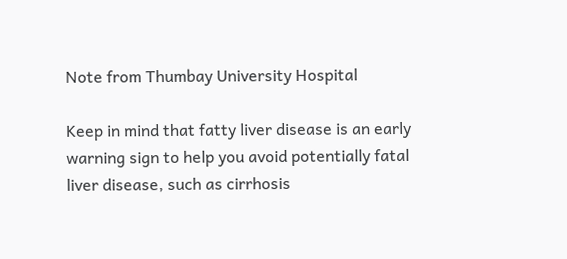Note from Thumbay University Hospital

Keep in mind that fatty liver disease is an early warning sign to help you avoid potentially fatal liver disease, such as cirrhosis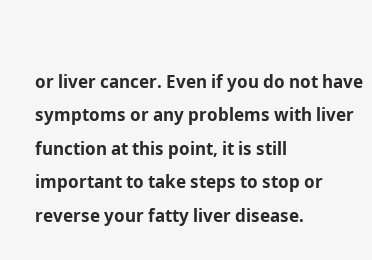or liver cancer. Even if you do not have symptoms or any problems with liver function at this point, it is still important to take steps to stop or reverse your fatty liver disease.